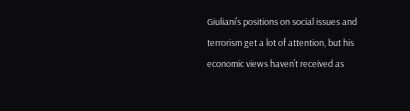Giuliani’s positions on social issues and terrorism get a lot of attention, but his economic views haven’t received as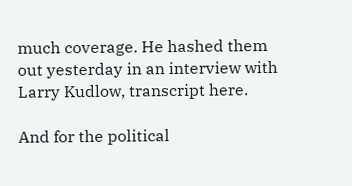much coverage. He hashed them out yesterday in an interview with Larry Kudlow, transcript here.

And for the political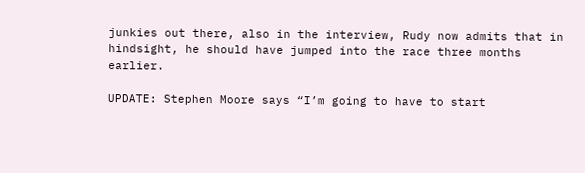junkies out there, also in the interview, Rudy now admits that in hindsight, he should have jumped into the race three months earlier.

UPDATE: Stephen Moore says “I’m going to have to start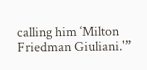calling him ‘Milton Friedman Giuliani.'”